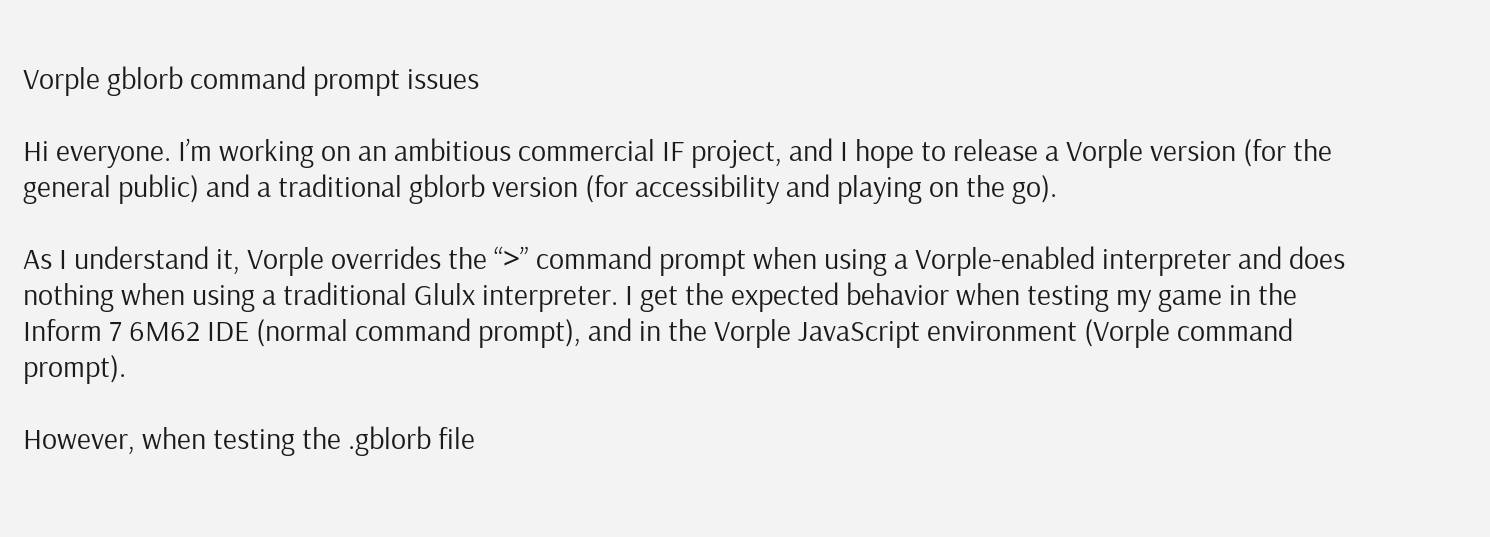Vorple gblorb command prompt issues

Hi everyone. I’m working on an ambitious commercial IF project, and I hope to release a Vorple version (for the general public) and a traditional gblorb version (for accessibility and playing on the go).

As I understand it, Vorple overrides the “>” command prompt when using a Vorple-enabled interpreter and does nothing when using a traditional Glulx interpreter. I get the expected behavior when testing my game in the Inform 7 6M62 IDE (normal command prompt), and in the Vorple JavaScript environment (Vorple command prompt).

However, when testing the .gblorb file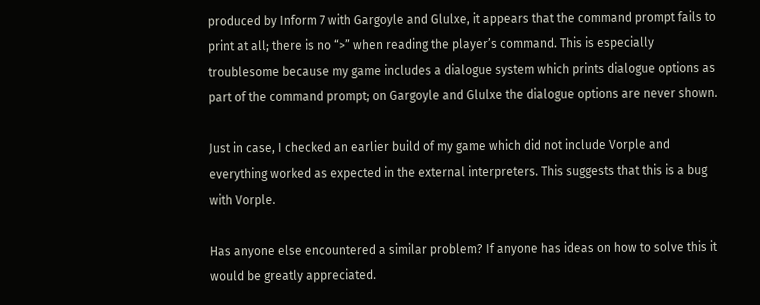produced by Inform 7 with Gargoyle and Glulxe, it appears that the command prompt fails to print at all; there is no “>” when reading the player’s command. This is especially troublesome because my game includes a dialogue system which prints dialogue options as part of the command prompt; on Gargoyle and Glulxe the dialogue options are never shown.

Just in case, I checked an earlier build of my game which did not include Vorple and everything worked as expected in the external interpreters. This suggests that this is a bug with Vorple.

Has anyone else encountered a similar problem? If anyone has ideas on how to solve this it would be greatly appreciated.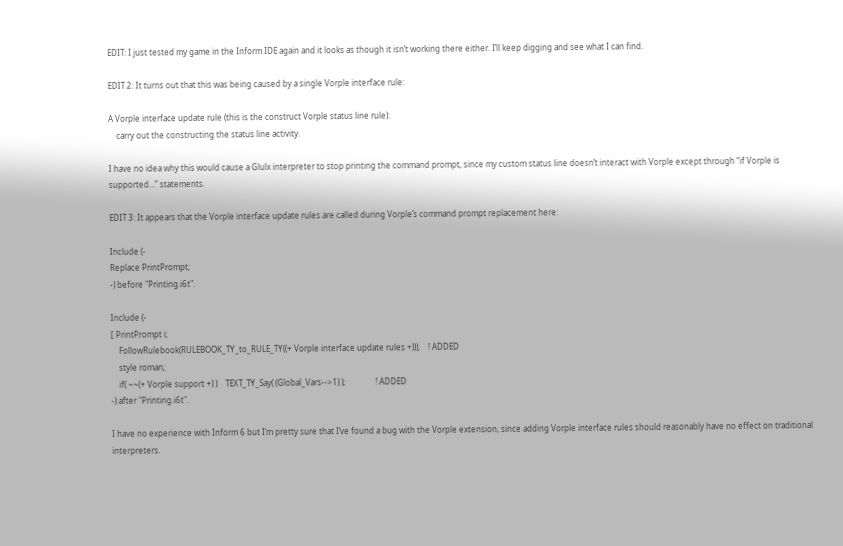EDIT: I just tested my game in the Inform IDE again and it looks as though it isn’t working there either. I’ll keep digging and see what I can find.

EDIT 2: It turns out that this was being caused by a single Vorple interface rule:

A Vorple interface update rule (this is the construct Vorple status line rule):
    carry out the constructing the status line activity.

I have no idea why this would cause a Glulx interpreter to stop printing the command prompt, since my custom status line doesn’t interact with Vorple except through “if Vorple is supported…” statements.

EDIT 3: It appears that the Vorple interface update rules are called during Vorple’s command prompt replacement here:

Include (-
Replace PrintPrompt;
-) before "Printing.i6t".

Include (-
[ PrintPrompt i;
    FollowRulebook(RULEBOOK_TY_to_RULE_TY((+ Vorple interface update rules +)));    ! ADDED
    style roman;
    if( ~~(+ Vorple support +) )    TEXT_TY_Say( (Global_Vars-->1) );               ! ADDED
-) after "Printing.i6t".

I have no experience with Inform 6 but I’m pretty sure that I’ve found a bug with the Vorple extension, since adding Vorple interface rules should reasonably have no effect on traditional interpreters.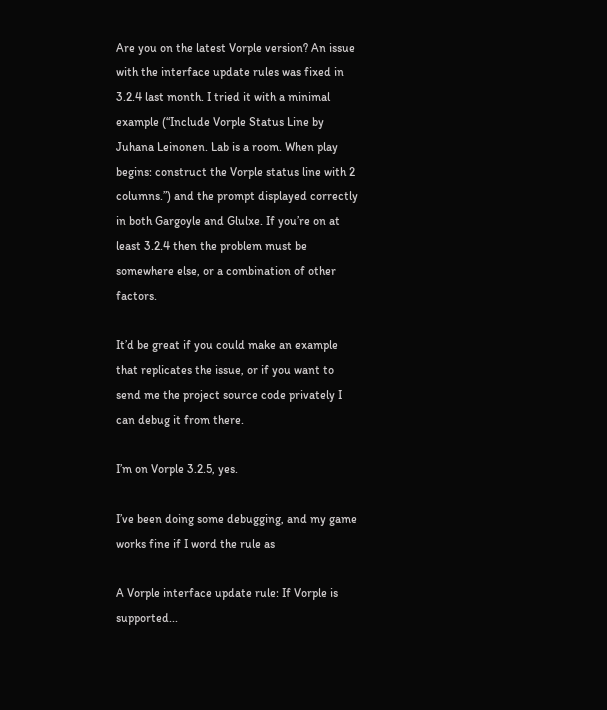Are you on the latest Vorple version? An issue with the interface update rules was fixed in 3.2.4 last month. I tried it with a minimal example (“Include Vorple Status Line by Juhana Leinonen. Lab is a room. When play begins: construct the Vorple status line with 2 columns.”) and the prompt displayed correctly in both Gargoyle and Glulxe. If you’re on at least 3.2.4 then the problem must be somewhere else, or a combination of other factors.

It’d be great if you could make an example that replicates the issue, or if you want to send me the project source code privately I can debug it from there.

I’m on Vorple 3.2.5, yes.

I’ve been doing some debugging, and my game works fine if I word the rule as

A Vorple interface update rule: If Vorple is supported...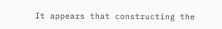It appears that constructing the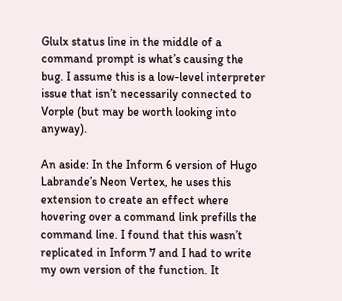Glulx status line in the middle of a command prompt is what’s causing the bug. I assume this is a low-level interpreter issue that isn’t necessarily connected to Vorple (but may be worth looking into anyway).

An aside: In the Inform 6 version of Hugo Labrande’s Neon Vertex, he uses this extension to create an effect where hovering over a command link prefills the command line. I found that this wasn’t replicated in Inform 7 and I had to write my own version of the function. It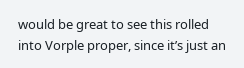would be great to see this rolled into Vorple proper, since it’s just an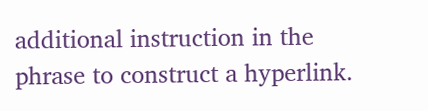additional instruction in the phrase to construct a hyperlink.